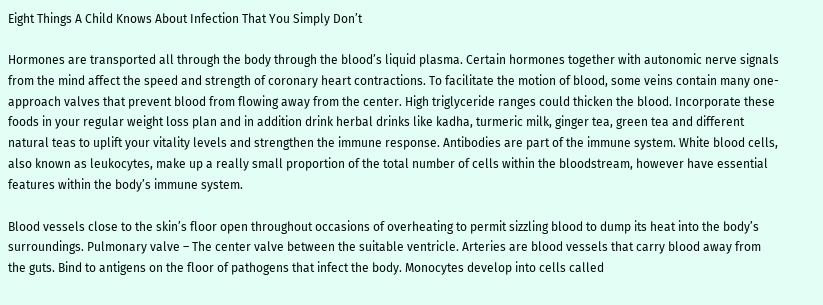Eight Things A Child Knows About Infection That You Simply Don’t

Hormones are transported all through the body through the blood’s liquid plasma. Certain hormones together with autonomic nerve signals from the mind affect the speed and strength of coronary heart contractions. To facilitate the motion of blood, some veins contain many one-approach valves that prevent blood from flowing away from the center. High triglyceride ranges could thicken the blood. Incorporate these foods in your regular weight loss plan and in addition drink herbal drinks like kadha, turmeric milk, ginger tea, green tea and different natural teas to uplift your vitality levels and strengthen the immune response. Antibodies are part of the immune system. White blood cells, also known as leukocytes, make up a really small proportion of the total number of cells within the bloodstream, however have essential features within the body’s immune system.

Blood vessels close to the skin’s floor open throughout occasions of overheating to permit sizzling blood to dump its heat into the body’s surroundings. Pulmonary valve – The center valve between the suitable ventricle. Arteries are blood vessels that carry blood away from the guts. Bind to antigens on the floor of pathogens that infect the body. Monocytes develop into cells called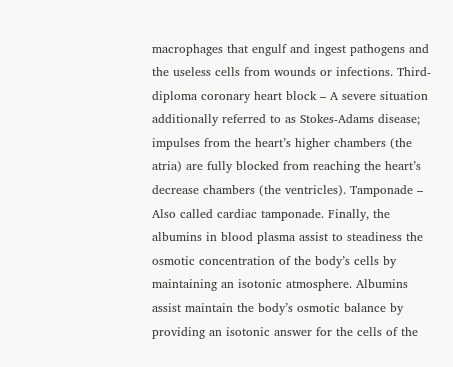macrophages that engulf and ingest pathogens and the useless cells from wounds or infections. Third-diploma coronary heart block – A severe situation additionally referred to as Stokes-Adams disease; impulses from the heart’s higher chambers (the atria) are fully blocked from reaching the heart’s decrease chambers (the ventricles). Tamponade – Also called cardiac tamponade. Finally, the albumins in blood plasma assist to steadiness the osmotic concentration of the body’s cells by maintaining an isotonic atmosphere. Albumins assist maintain the body’s osmotic balance by providing an isotonic answer for the cells of the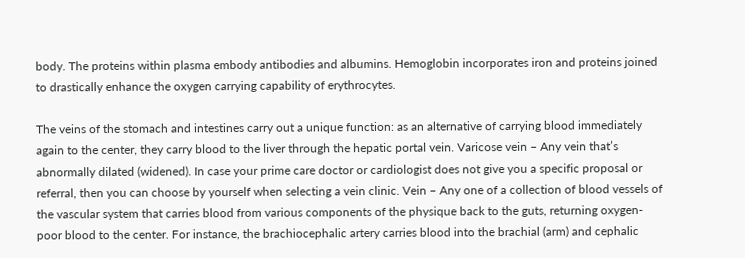body. The proteins within plasma embody antibodies and albumins. Hemoglobin incorporates iron and proteins joined to drastically enhance the oxygen carrying capability of erythrocytes.

The veins of the stomach and intestines carry out a unique function: as an alternative of carrying blood immediately again to the center, they carry blood to the liver through the hepatic portal vein. Varicose vein – Any vein that’s abnormally dilated (widened). In case your prime care doctor or cardiologist does not give you a specific proposal or referral, then you can choose by yourself when selecting a vein clinic. Vein – Any one of a collection of blood vessels of the vascular system that carries blood from various components of the physique back to the guts, returning oxygen-poor blood to the center. For instance, the brachiocephalic artery carries blood into the brachial (arm) and cephalic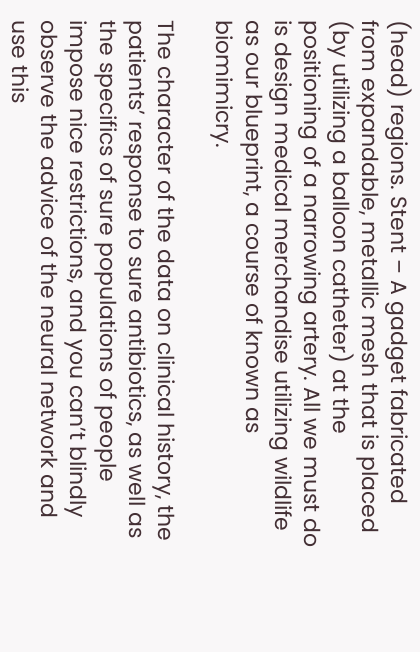(head) regions. Stent – A gadget fabricated from expandable, metallic mesh that is placed (by utilizing a balloon catheter) at the positioning of a narrowing artery. All we must do is design medical merchandise utilizing wildlife as our blueprint, a course of known as biomimicry.

The character of the data on clinical history, the patients’ response to sure antibiotics, as well as the specifics of sure populations of people impose nice restrictions, and you can’t blindly observe the advice of the neural network and use this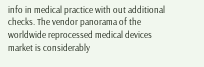info in medical practice with out additional checks. The vendor panorama of the worldwide reprocessed medical devices market is considerably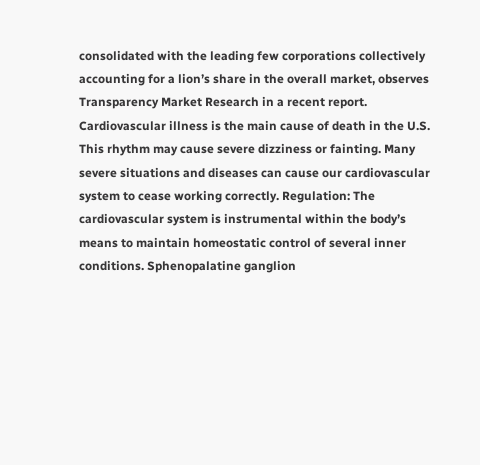consolidated with the leading few corporations collectively accounting for a lion’s share in the overall market, observes Transparency Market Research in a recent report. Cardiovascular illness is the main cause of death in the U.S. This rhythm may cause severe dizziness or fainting. Many severe situations and diseases can cause our cardiovascular system to cease working correctly. Regulation: The cardiovascular system is instrumental within the body’s means to maintain homeostatic control of several inner conditions. Sphenopalatine ganglion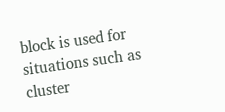block is used for situations such as cluster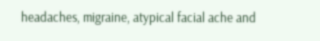headaches, migraine, atypical facial ache and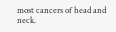most cancers of head and neck.